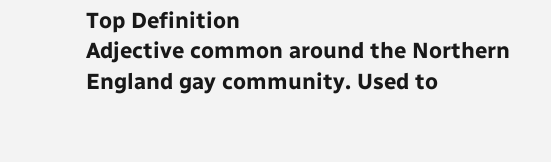Top Definition
Adjective common around the Northern England gay community. Used to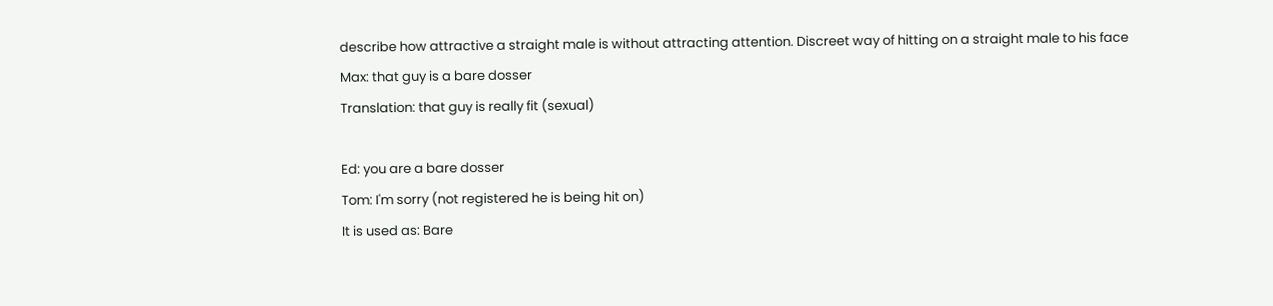describe how attractive a straight male is without attracting attention. Discreet way of hitting on a straight male to his face
Max: that guy is a bare dosser
Translation: that guy is really fit (sexual)

Ed: you are a bare dosser
Tom: I'm sorry (not registered he is being hit on)
It is used as: Bare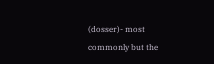(dosser)- most commonly but the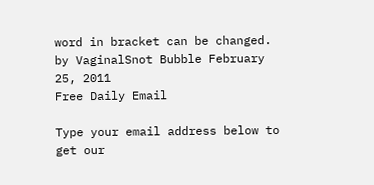word in bracket can be changed.
by VaginalSnot Bubble February 25, 2011
Free Daily Email

Type your email address below to get our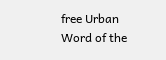free Urban Word of the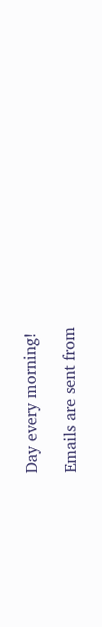Day every morning!

Emails are sent from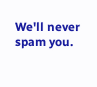We'll never spam you.